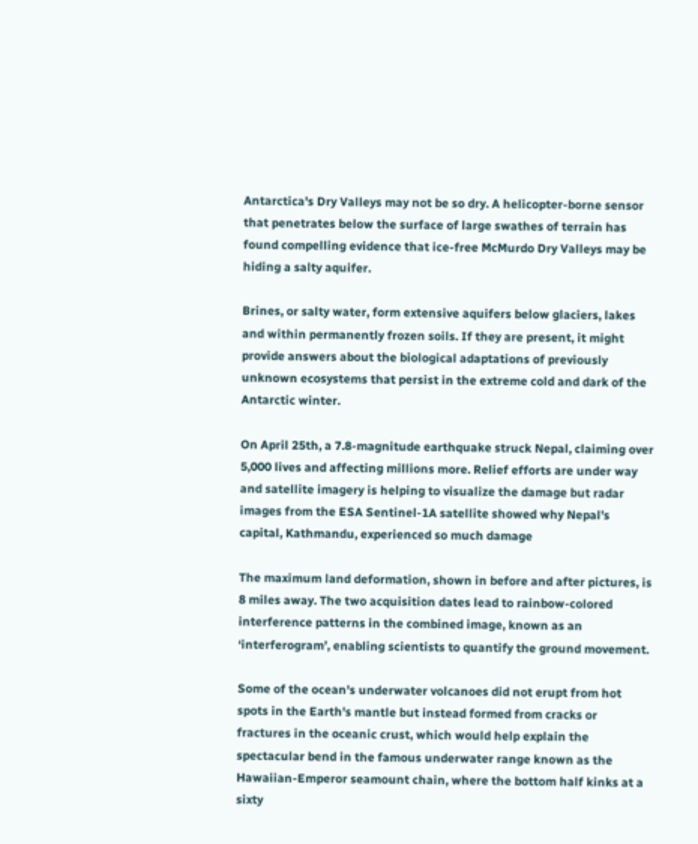Antarctica's Dry Valleys may not be so dry. A helicopter-borne sensor that penetrates below the surface of large swathes of terrain has found compelling evidence that ice-free McMurdo Dry Valleys may be hiding a salty aquifer.

Brines, or salty water, form extensive aquifers below glaciers, lakes and within permanently frozen soils. If they are present, it might provide answers about the biological adaptations of previously unknown ecosystems that persist in the extreme cold and dark of the Antarctic winter.

On April 25th, a 7.8-magnitude earthquake struck Nepal, claiming over 5,000 lives and affecting millions more. Relief efforts are under way and satellite imagery is helping to visualize the damage but radar images from the ESA Sentinel-1A satellite showed why Nepal’s capital, Kathmandu, experienced so much damage

The maximum land deformation, shown in before and after pictures, is 8 miles away. The two acquisition dates lead to rainbow-colored interference patterns in the combined image, known as an ‘interferogram’, enabling scientists to quantify the ground movement.

Some of the ocean's underwater volcanoes did not erupt from hot spots in the Earth's mantle but instead formed from cracks or fractures in the oceanic crust, which would help explain the spectacular bend in the famous underwater range known as the Hawaiian-Emperor seamount chain, where the bottom half kinks at a sixty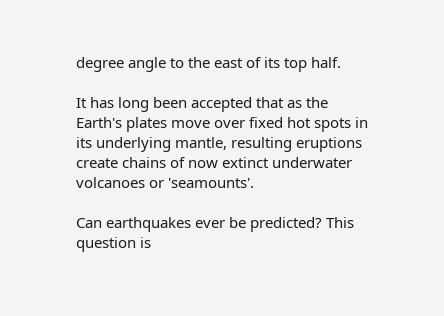degree angle to the east of its top half.

It has long been accepted that as the Earth's plates move over fixed hot spots in its underlying mantle, resulting eruptions create chains of now extinct underwater volcanoes or 'seamounts'.

Can earthquakes ever be predicted? This question is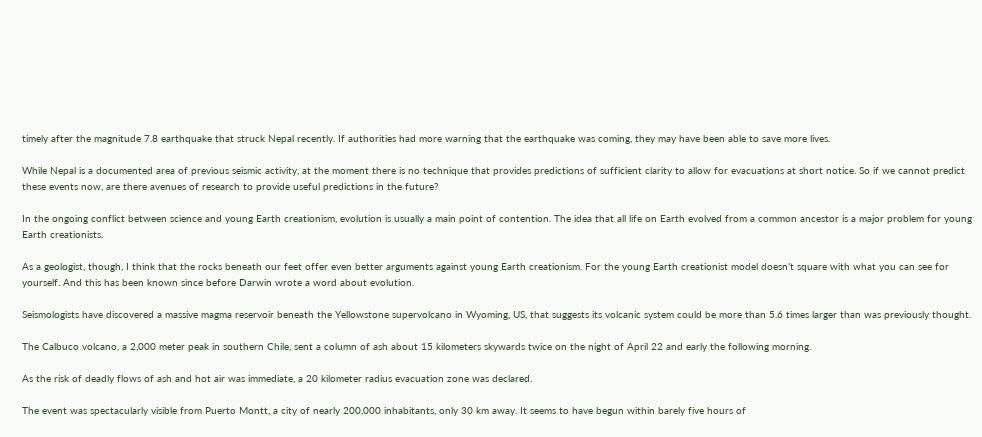timely after the magnitude 7.8 earthquake that struck Nepal recently. If authorities had more warning that the earthquake was coming, they may have been able to save more lives.

While Nepal is a documented area of previous seismic activity, at the moment there is no technique that provides predictions of sufficient clarity to allow for evacuations at short notice. So if we cannot predict these events now, are there avenues of research to provide useful predictions in the future?

In the ongoing conflict between science and young Earth creationism, evolution is usually a main point of contention. The idea that all life on Earth evolved from a common ancestor is a major problem for young Earth creationists.

As a geologist, though, I think that the rocks beneath our feet offer even better arguments against young Earth creationism. For the young Earth creationist model doesn’t square with what you can see for yourself. And this has been known since before Darwin wrote a word about evolution.

Seismologists have discovered a massive magma reservoir beneath the Yellowstone supervolcano in Wyoming, US, that suggests its volcanic system could be more than 5.6 times larger than was previously thought.

The Calbuco volcano, a 2,000 meter peak in southern Chile, sent a column of ash about 15 kilometers skywards twice on the night of April 22 and early the following morning.

As the risk of deadly flows of ash and hot air was immediate, a 20 kilometer radius evacuation zone was declared.

The event was spectacularly visible from Puerto Montt, a city of nearly 200,000 inhabitants, only 30 km away. It seems to have begun within barely five hours of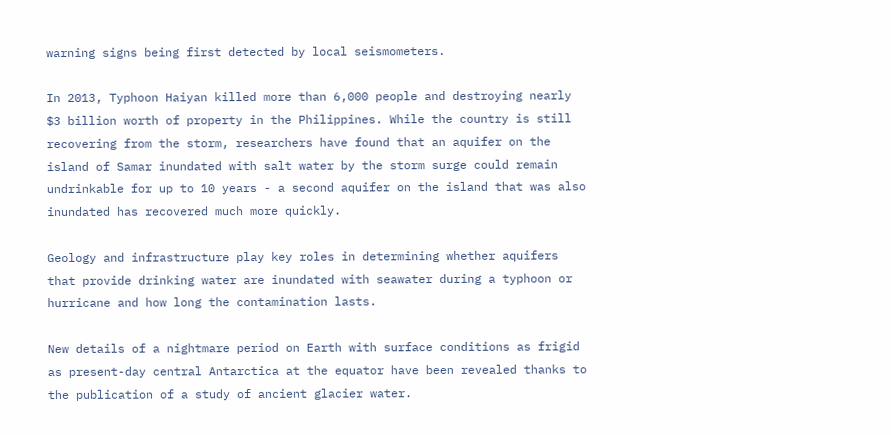warning signs being first detected by local seismometers.

In 2013, Typhoon Haiyan killed more than 6,000 people and destroying nearly $3 billion worth of property in the Philippines. While the country is still recovering from the storm, researchers have found that an aquifer on the island of Samar inundated with salt water by the storm surge could remain undrinkable for up to 10 years - a second aquifer on the island that was also inundated has recovered much more quickly.

Geology and infrastructure play key roles in determining whether aquifers that provide drinking water are inundated with seawater during a typhoon or hurricane and how long the contamination lasts.

New details of a nightmare period on Earth with surface conditions as frigid as present-day central Antarctica at the equator have been revealed thanks to the publication of a study of ancient glacier water.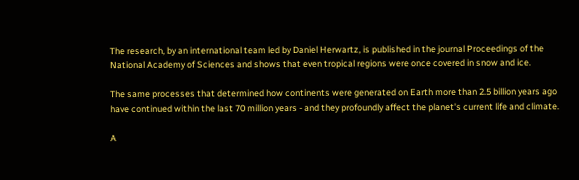The research, by an international team led by Daniel Herwartz, is published in the journal Proceedings of the National Academy of Sciences and shows that even tropical regions were once covered in snow and ice.

The same processes that determined how continents were generated on Earth more than 2.5 billion years ago have continued within the last 70 million years - and they profoundly affect the planet's current life and climate.

A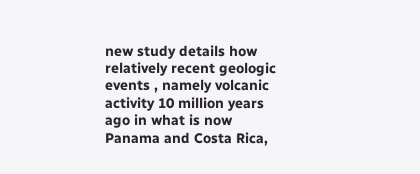new study details how relatively recent geologic events , namely volcanic activity 10 million years ago in what is now Panama and Costa Rica,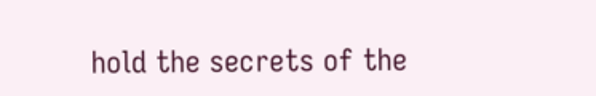hold the secrets of the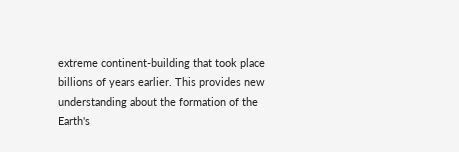extreme continent-building that took place billions of years earlier. This provides new understanding about the formation of the Earth's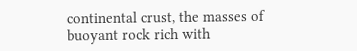continental crust, the masses of buoyant rock rich with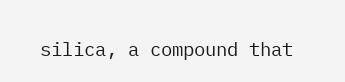silica, a compound that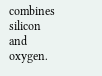combines silicon and oxygen.